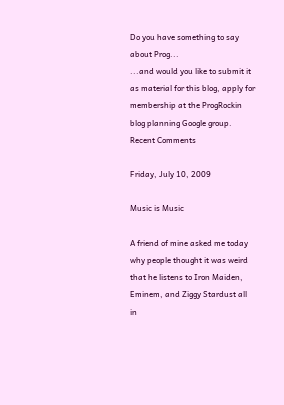Do you have something to say about Prog...
...and would you like to submit it as material for this blog, apply for membership at the ProgRockin blog planning Google group.
Recent Comments

Friday, July 10, 2009

Music is Music

A friend of mine asked me today why people thought it was weird that he listens to Iron Maiden, Eminem, and Ziggy Stardust all in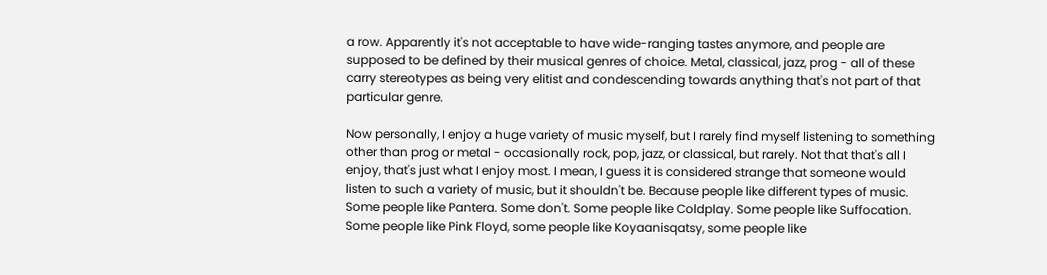a row. Apparently it's not acceptable to have wide-ranging tastes anymore, and people are supposed to be defined by their musical genres of choice. Metal, classical, jazz, prog - all of these carry stereotypes as being very elitist and condescending towards anything that's not part of that particular genre.

Now personally, I enjoy a huge variety of music myself, but I rarely find myself listening to something other than prog or metal - occasionally rock, pop, jazz, or classical, but rarely. Not that that's all I enjoy, that's just what I enjoy most. I mean, I guess it is considered strange that someone would listen to such a variety of music, but it shouldn't be. Because people like different types of music. Some people like Pantera. Some don't. Some people like Coldplay. Some people like Suffocation. Some people like Pink Floyd, some people like Koyaanisqatsy, some people like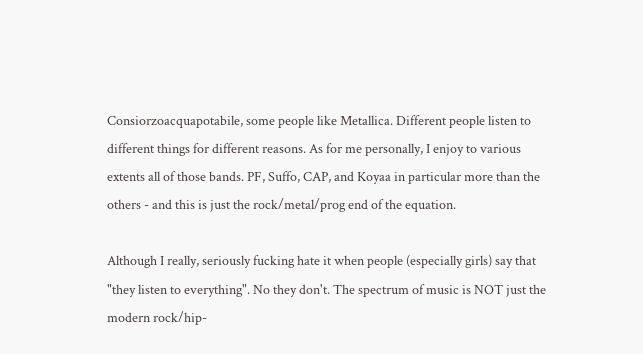Consiorzoacquapotabile, some people like Metallica. Different people listen to different things for different reasons. As for me personally, I enjoy to various extents all of those bands. PF, Suffo, CAP, and Koyaa in particular more than the others - and this is just the rock/metal/prog end of the equation.

Although I really, seriously fucking hate it when people (especially girls) say that "they listen to everything". No they don't. The spectrum of music is NOT just the modern rock/hip-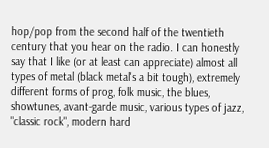hop/pop from the second half of the twentieth century that you hear on the radio. I can honestly say that I like (or at least can appreciate) almost all types of metal (black metal's a bit tough), extremely different forms of prog, folk music, the blues, showtunes, avant-garde music, various types of jazz, "classic rock", modern hard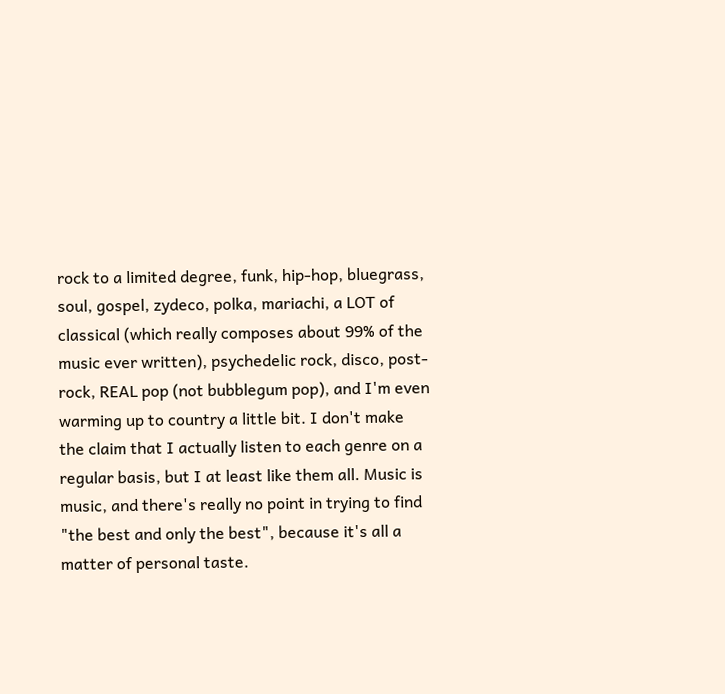rock to a limited degree, funk, hip-hop, bluegrass, soul, gospel, zydeco, polka, mariachi, a LOT of classical (which really composes about 99% of the music ever written), psychedelic rock, disco, post-rock, REAL pop (not bubblegum pop), and I'm even warming up to country a little bit. I don't make the claim that I actually listen to each genre on a regular basis, but I at least like them all. Music is music, and there's really no point in trying to find "the best and only the best", because it's all a matter of personal taste.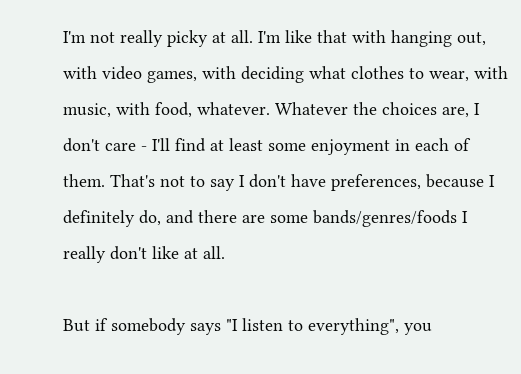I'm not really picky at all. I'm like that with hanging out, with video games, with deciding what clothes to wear, with music, with food, whatever. Whatever the choices are, I don't care - I'll find at least some enjoyment in each of them. That's not to say I don't have preferences, because I definitely do, and there are some bands/genres/foods I really don't like at all.

But if somebody says "I listen to everything", you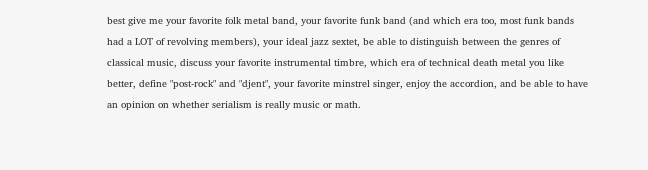best give me your favorite folk metal band, your favorite funk band (and which era too, most funk bands had a LOT of revolving members), your ideal jazz sextet, be able to distinguish between the genres of classical music, discuss your favorite instrumental timbre, which era of technical death metal you like better, define "post-rock" and "djent", your favorite minstrel singer, enjoy the accordion, and be able to have an opinion on whether serialism is really music or math.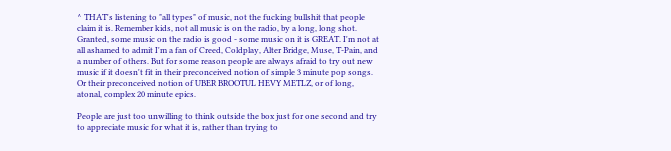^ THAT's listening to "all types" of music, not the fucking bullshit that people claim it is. Remember kids, not all music is on the radio, by a long, long shot. Granted, some music on the radio is good - some music on it is GREAT. I'm not at all ashamed to admit I'm a fan of Creed, Coldplay, Alter Bridge, Muse, T-Pain, and a number of others. But for some reason people are always afraid to try out new music if it doesn't fit in their preconceived notion of simple 3 minute pop songs. Or their preconceived notion of UBER BROOTUL HEVY METLZ, or of long, atonal, complex 20 minute epics.

People are just too unwilling to think outside the box just for one second and try to appreciate music for what it is, rather than trying to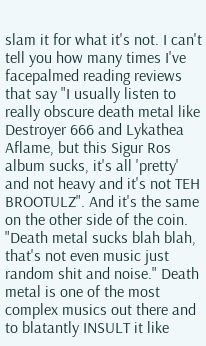slam it for what it's not. I can't tell you how many times I've facepalmed reading reviews that say "I usually listen to really obscure death metal like Destroyer 666 and Lykathea Aflame, but this Sigur Ros album sucks, it's all 'pretty' and not heavy and it's not TEH BROOTULZ". And it's the same on the other side of the coin. "Death metal sucks blah blah, that's not even music just random shit and noise." Death metal is one of the most complex musics out there and to blatantly INSULT it like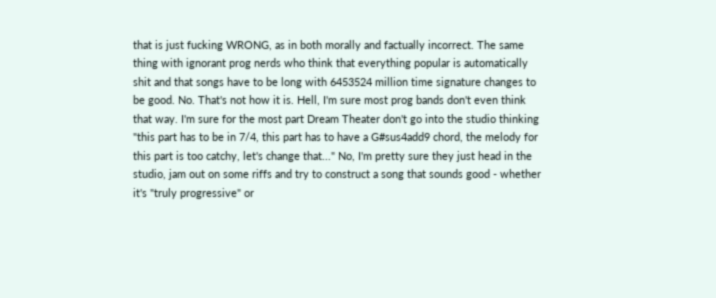that is just fucking WRONG, as in both morally and factually incorrect. The same thing with ignorant prog nerds who think that everything popular is automatically shit and that songs have to be long with 6453524 million time signature changes to be good. No. That's not how it is. Hell, I'm sure most prog bands don't even think that way. I'm sure for the most part Dream Theater don't go into the studio thinking "this part has to be in 7/4, this part has to have a G#sus4add9 chord, the melody for this part is too catchy, let's change that..." No, I'm pretty sure they just head in the studio, jam out on some riffs and try to construct a song that sounds good - whether it's "truly progressive" or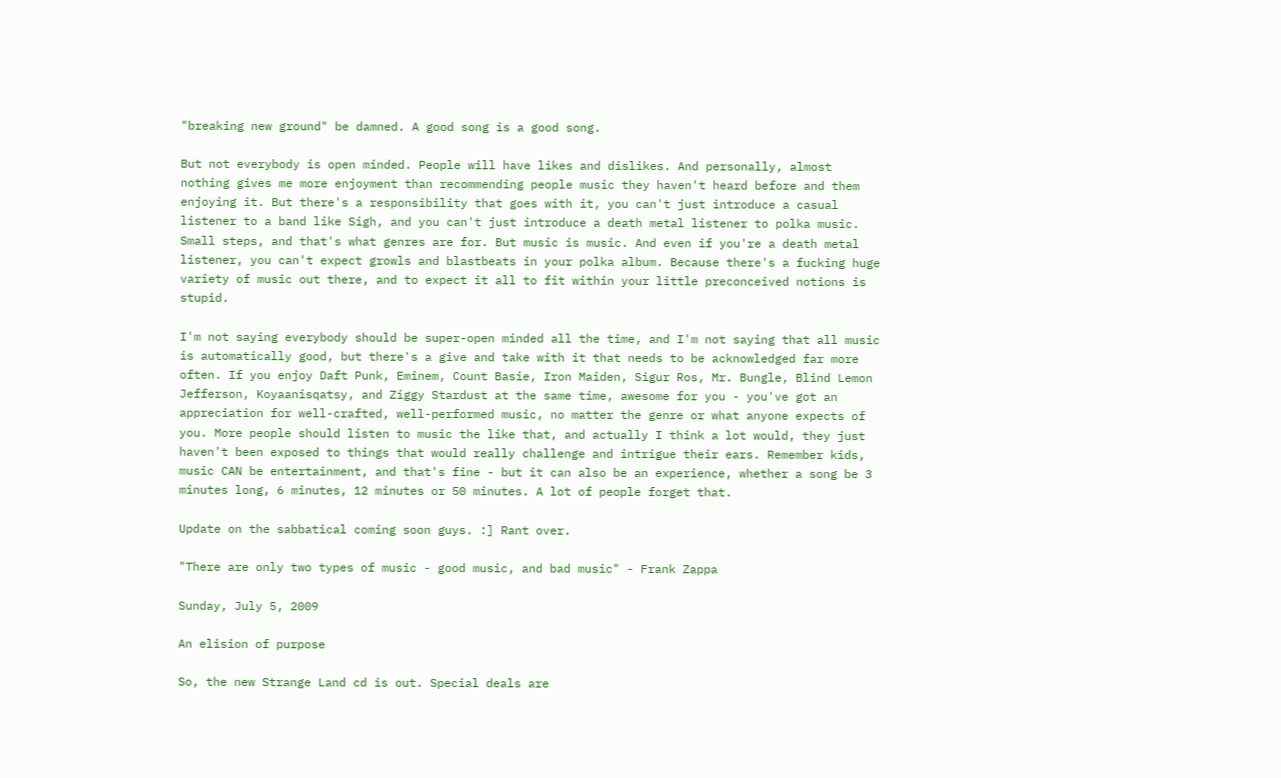"breaking new ground" be damned. A good song is a good song.

But not everybody is open minded. People will have likes and dislikes. And personally, almost nothing gives me more enjoyment than recommending people music they haven't heard before and them enjoying it. But there's a responsibility that goes with it, you can't just introduce a casual listener to a band like Sigh, and you can't just introduce a death metal listener to polka music. Small steps, and that's what genres are for. But music is music. And even if you're a death metal listener, you can't expect growls and blastbeats in your polka album. Because there's a fucking huge variety of music out there, and to expect it all to fit within your little preconceived notions is stupid.

I'm not saying everybody should be super-open minded all the time, and I'm not saying that all music is automatically good, but there's a give and take with it that needs to be acknowledged far more often. If you enjoy Daft Punk, Eminem, Count Basie, Iron Maiden, Sigur Ros, Mr. Bungle, Blind Lemon Jefferson, Koyaanisqatsy, and Ziggy Stardust at the same time, awesome for you - you've got an appreciation for well-crafted, well-performed music, no matter the genre or what anyone expects of you. More people should listen to music the like that, and actually I think a lot would, they just haven't been exposed to things that would really challenge and intrigue their ears. Remember kids, music CAN be entertainment, and that's fine - but it can also be an experience, whether a song be 3 minutes long, 6 minutes, 12 minutes or 50 minutes. A lot of people forget that.

Update on the sabbatical coming soon guys. :] Rant over.

"There are only two types of music - good music, and bad music" - Frank Zappa

Sunday, July 5, 2009

An elision of purpose

So, the new Strange Land cd is out. Special deals are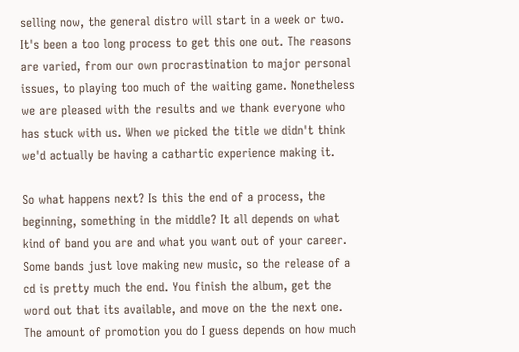selling now, the general distro will start in a week or two. It's been a too long process to get this one out. The reasons are varied, from our own procrastination to major personal issues, to playing too much of the waiting game. Nonetheless we are pleased with the results and we thank everyone who has stuck with us. When we picked the title we didn't think we'd actually be having a cathartic experience making it.

So what happens next? Is this the end of a process, the beginning, something in the middle? It all depends on what kind of band you are and what you want out of your career. Some bands just love making new music, so the release of a cd is pretty much the end. You finish the album, get the word out that its available, and move on the the next one. The amount of promotion you do I guess depends on how much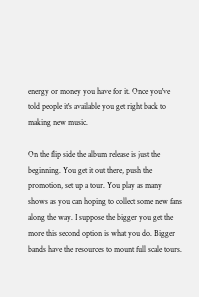energy or money you have for it. Once you've told people it's available you get right back to making new music.

On the flip side the album release is just the beginning. You get it out there, push the promotion, set up a tour. You play as many shows as you can hoping to collect some new fans along the way. I suppose the bigger you get the more this second option is what you do. Bigger bands have the resources to mount full scale tours.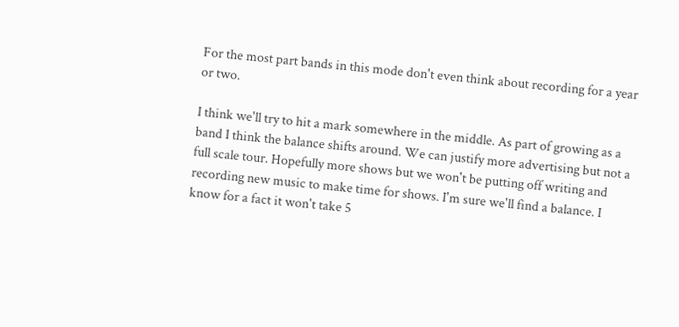For the most part bands in this mode don't even think about recording for a year or two.

I think we'll try to hit a mark somewhere in the middle. As part of growing as a band I think the balance shifts around. We can justify more advertising but not a full scale tour. Hopefully more shows but we won't be putting off writing and recording new music to make time for shows. I'm sure we'll find a balance. I know for a fact it won't take 5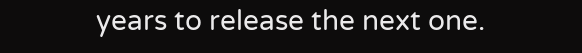years to release the next one.